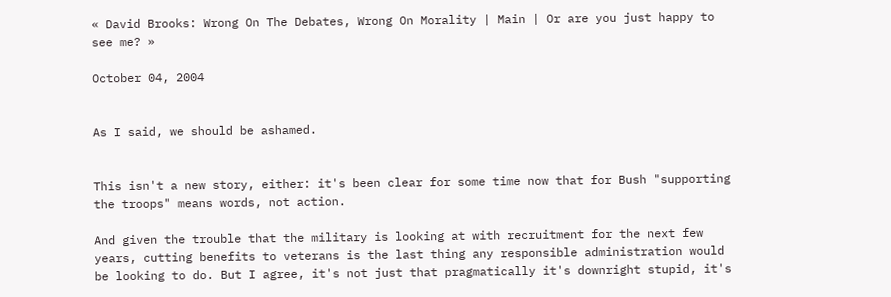« David Brooks: Wrong On The Debates, Wrong On Morality | Main | Or are you just happy to see me? »

October 04, 2004


As I said, we should be ashamed.


This isn't a new story, either: it's been clear for some time now that for Bush "supporting the troops" means words, not action.

And given the trouble that the military is looking at with recruitment for the next few years, cutting benefits to veterans is the last thing any responsible administration would be looking to do. But I agree, it's not just that pragmatically it's downright stupid, it's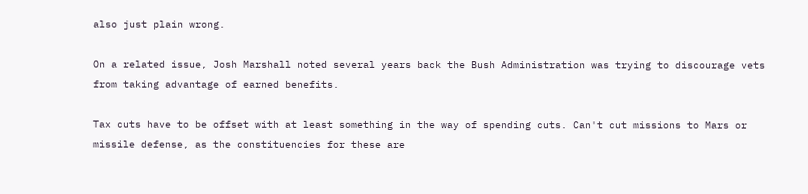also just plain wrong.

On a related issue, Josh Marshall noted several years back the Bush Administration was trying to discourage vets from taking advantage of earned benefits.

Tax cuts have to be offset with at least something in the way of spending cuts. Can't cut missions to Mars or missile defense, as the constituencies for these are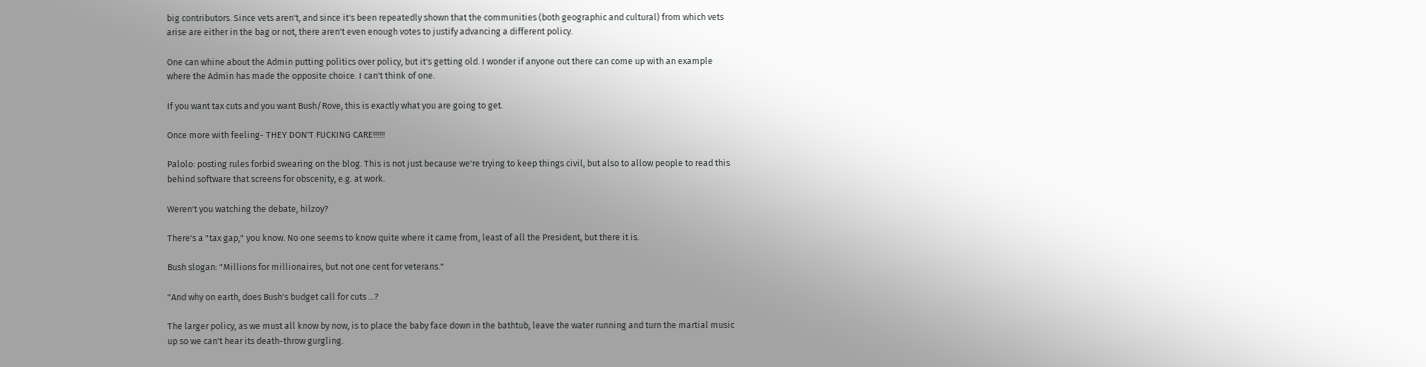big contributors. Since vets aren't, and since it's been repeatedly shown that the communities (both geographic and cultural) from which vets arise are either in the bag or not, there aren't even enough votes to justify advancing a different policy.

One can whine about the Admin putting politics over policy, but it's getting old. I wonder if anyone out there can come up with an example where the Admin has made the opposite choice. I can't think of one.

If you want tax cuts and you want Bush/Rove, this is exactly what you are going to get.

Once more with feeling- THEY DON'T FUCKING CARE!!!!!!

Palolo: posting rules forbid swearing on the blog. This is not just because we're trying to keep things civil, but also to allow people to read this behind software that screens for obscenity, e.g. at work.

Weren't you watching the debate, hilzoy?

There's a "tax gap," you know. No one seems to know quite where it came from, least of all the President, but there it is.

Bush slogan: "Millions for millionaires, but not one cent for veterans."

"And why on earth, does Bush's budget call for cuts ...?

The larger policy, as we must all know by now, is to place the baby face down in the bathtub, leave the water running and turn the martial music up so we can't hear its death-throw gurgling.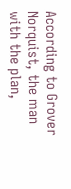According to Grover Norquist, the man with the plan,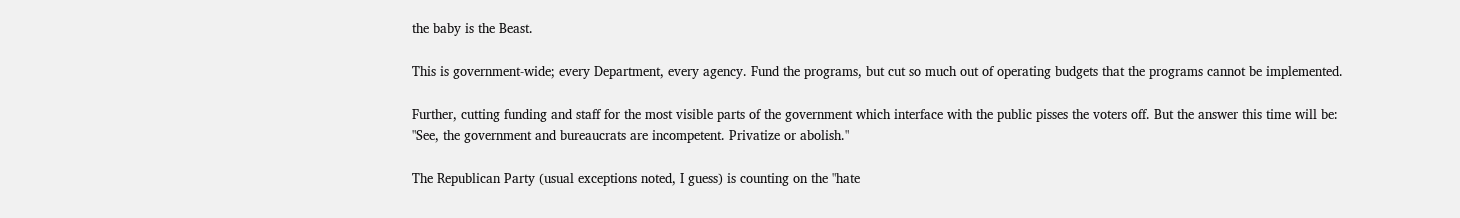the baby is the Beast.

This is government-wide; every Department, every agency. Fund the programs, but cut so much out of operating budgets that the programs cannot be implemented.

Further, cutting funding and staff for the most visible parts of the government which interface with the public pisses the voters off. But the answer this time will be: "See, the government and bureaucrats are incompetent. Privatize or abolish."

The Republican Party (usual exceptions noted, I guess) is counting on the "hate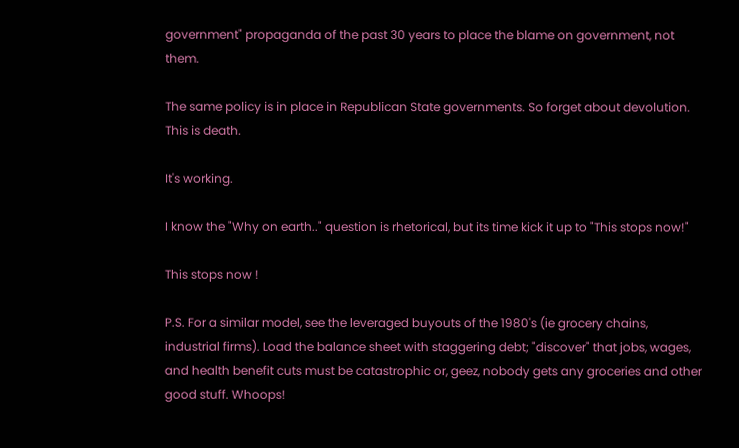government" propaganda of the past 30 years to place the blame on government, not them.

The same policy is in place in Republican State governments. So forget about devolution. This is death.

It's working.

I know the "Why on earth.." question is rhetorical, but its time kick it up to "This stops now!"

This stops now !

P.S. For a similar model, see the leveraged buyouts of the 1980's (ie grocery chains, industrial firms). Load the balance sheet with staggering debt; "discover" that jobs, wages, and health benefit cuts must be catastrophic or, geez, nobody gets any groceries and other good stuff. Whoops!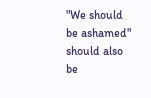"We should be ashamed" should also be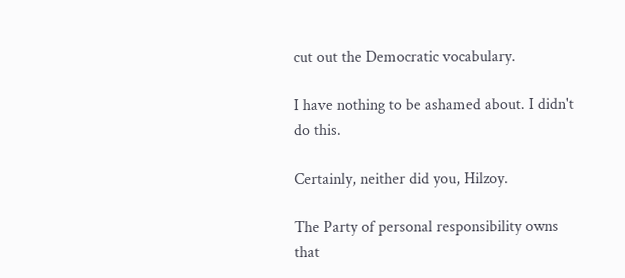cut out the Democratic vocabulary.

I have nothing to be ashamed about. I didn't do this.

Certainly, neither did you, Hilzoy.

The Party of personal responsibility owns that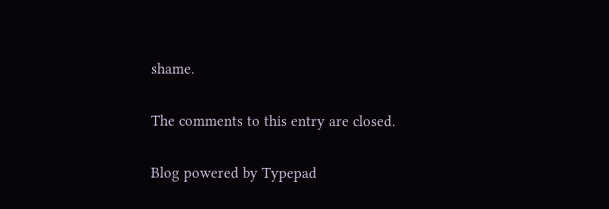shame.

The comments to this entry are closed.

Blog powered by Typepad